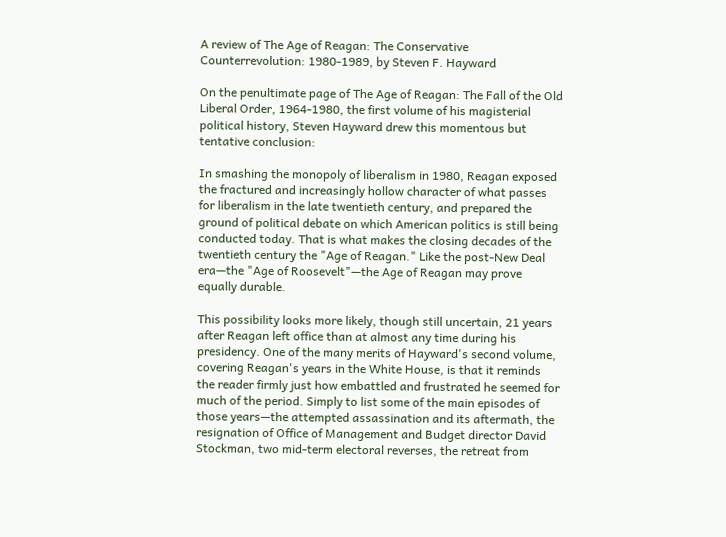A review of The Age of Reagan: The Conservative Counterrevolution: 1980-1989, by Steven F. Hayward

On the penultimate page of The Age of Reagan: The Fall of the Old Liberal Order, 1964-1980, the first volume of his magisterial political history, Steven Hayward drew this momentous but tentative conclusion:

In smashing the monopoly of liberalism in 1980, Reagan exposed the fractured and increasingly hollow character of what passes for liberalism in the late twentieth century, and prepared the ground of political debate on which American politics is still being conducted today. That is what makes the closing decades of the twentieth century the "Age of Reagan." Like the post-New Deal era—the "Age of Roosevelt"—the Age of Reagan may prove equally durable.

This possibility looks more likely, though still uncertain, 21 years after Reagan left office than at almost any time during his presidency. One of the many merits of Hayward's second volume, covering Reagan's years in the White House, is that it reminds the reader firmly just how embattled and frustrated he seemed for much of the period. Simply to list some of the main episodes of those years—the attempted assassination and its aftermath, the resignation of Office of Management and Budget director David Stockman, two mid-term electoral reverses, the retreat from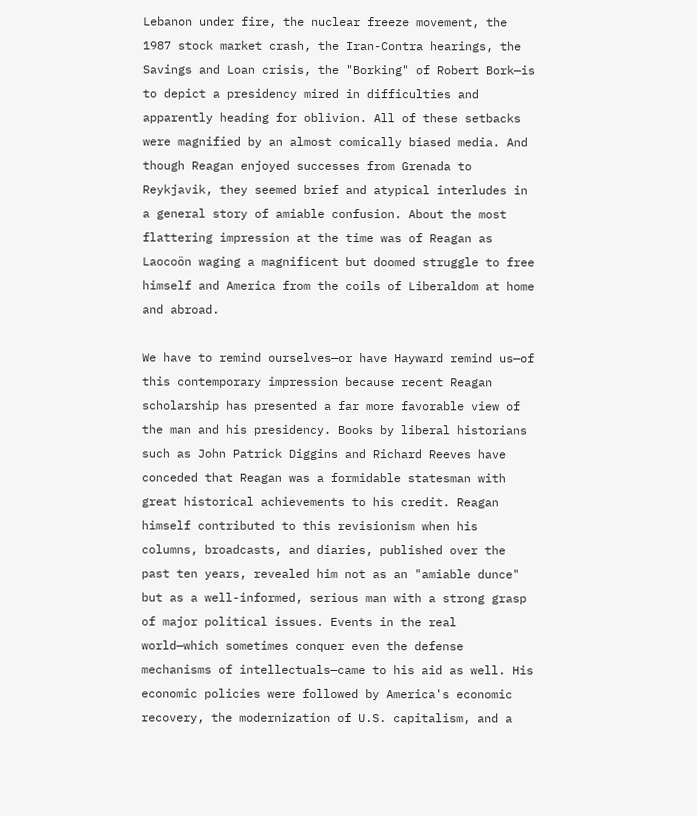Lebanon under fire, the nuclear freeze movement, the 1987 stock market crash, the Iran-Contra hearings, the Savings and Loan crisis, the "Borking" of Robert Bork—is to depict a presidency mired in difficulties and apparently heading for oblivion. All of these setbacks were magnified by an almost comically biased media. And though Reagan enjoyed successes from Grenada to Reykjavik, they seemed brief and atypical interludes in a general story of amiable confusion. About the most flattering impression at the time was of Reagan as Laocoön waging a magnificent but doomed struggle to free himself and America from the coils of Liberaldom at home and abroad.

We have to remind ourselves—or have Hayward remind us—of this contemporary impression because recent Reagan scholarship has presented a far more favorable view of the man and his presidency. Books by liberal historians such as John Patrick Diggins and Richard Reeves have conceded that Reagan was a formidable statesman with great historical achievements to his credit. Reagan himself contributed to this revisionism when his columns, broadcasts, and diaries, published over the past ten years, revealed him not as an "amiable dunce" but as a well-informed, serious man with a strong grasp of major political issues. Events in the real world—which sometimes conquer even the defense mechanisms of intellectuals—came to his aid as well. His economic policies were followed by America's economic recovery, the modernization of U.S. capitalism, and a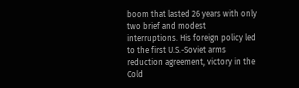boom that lasted 26 years with only two brief and modest interruptions. His foreign policy led to the first U.S.-Soviet arms reduction agreement, victory in the Cold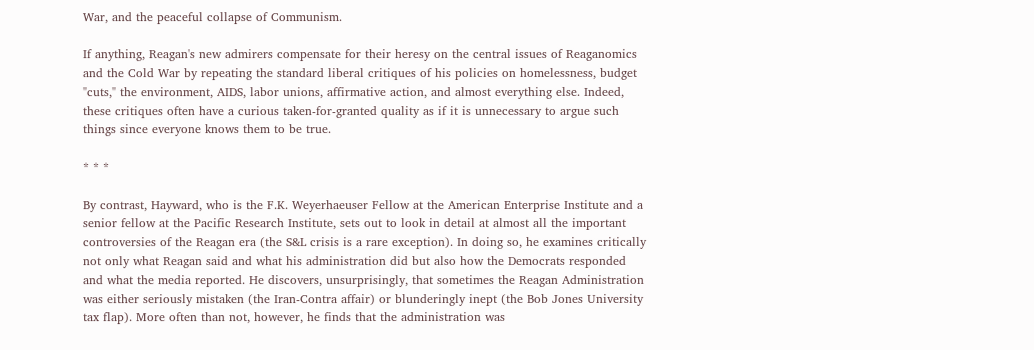War, and the peaceful collapse of Communism.

If anything, Reagan's new admirers compensate for their heresy on the central issues of Reaganomics and the Cold War by repeating the standard liberal critiques of his policies on homelessness, budget "cuts," the environment, AIDS, labor unions, affirmative action, and almost everything else. Indeed, these critiques often have a curious taken-for-granted quality as if it is unnecessary to argue such things since everyone knows them to be true.

* * *

By contrast, Hayward, who is the F.K. Weyerhaeuser Fellow at the American Enterprise Institute and a senior fellow at the Pacific Research Institute, sets out to look in detail at almost all the important controversies of the Reagan era (the S&L crisis is a rare exception). In doing so, he examines critically not only what Reagan said and what his administration did but also how the Democrats responded and what the media reported. He discovers, unsurprisingly, that sometimes the Reagan Administration was either seriously mistaken (the Iran-Contra affair) or blunderingly inept (the Bob Jones University tax flap). More often than not, however, he finds that the administration was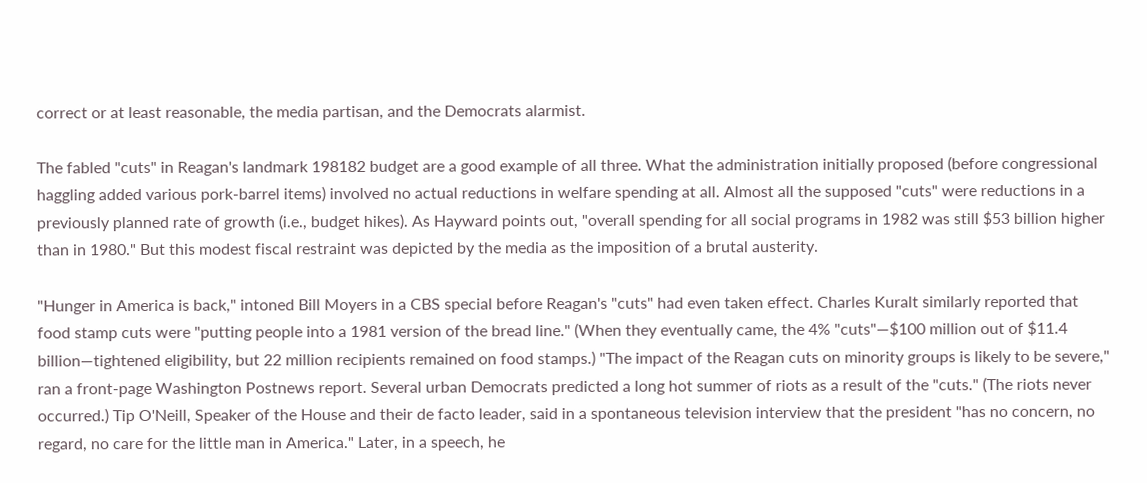correct or at least reasonable, the media partisan, and the Democrats alarmist.

The fabled "cuts" in Reagan's landmark 198182 budget are a good example of all three. What the administration initially proposed (before congressional haggling added various pork-barrel items) involved no actual reductions in welfare spending at all. Almost all the supposed "cuts" were reductions in a previously planned rate of growth (i.e., budget hikes). As Hayward points out, "overall spending for all social programs in 1982 was still $53 billion higher than in 1980." But this modest fiscal restraint was depicted by the media as the imposition of a brutal austerity.

"Hunger in America is back," intoned Bill Moyers in a CBS special before Reagan's "cuts" had even taken effect. Charles Kuralt similarly reported that food stamp cuts were "putting people into a 1981 version of the bread line." (When they eventually came, the 4% "cuts"—$100 million out of $11.4 billion—tightened eligibility, but 22 million recipients remained on food stamps.) "The impact of the Reagan cuts on minority groups is likely to be severe," ran a front-page Washington Postnews report. Several urban Democrats predicted a long hot summer of riots as a result of the "cuts." (The riots never occurred.) Tip O'Neill, Speaker of the House and their de facto leader, said in a spontaneous television interview that the president "has no concern, no regard, no care for the little man in America." Later, in a speech, he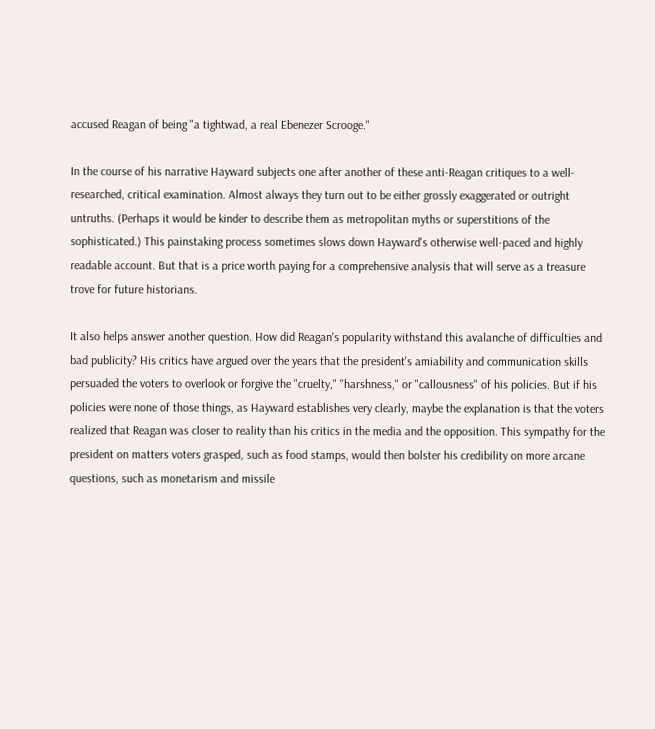accused Reagan of being "a tightwad, a real Ebenezer Scrooge."

In the course of his narrative Hayward subjects one after another of these anti-Reagan critiques to a well-researched, critical examination. Almost always they turn out to be either grossly exaggerated or outright untruths. (Perhaps it would be kinder to describe them as metropolitan myths or superstitions of the sophisticated.) This painstaking process sometimes slows down Hayward's otherwise well-paced and highly readable account. But that is a price worth paying for a comprehensive analysis that will serve as a treasure trove for future historians.

It also helps answer another question. How did Reagan's popularity withstand this avalanche of difficulties and bad publicity? His critics have argued over the years that the president's amiability and communication skills persuaded the voters to overlook or forgive the "cruelty," "harshness," or "callousness" of his policies. But if his policies were none of those things, as Hayward establishes very clearly, maybe the explanation is that the voters realized that Reagan was closer to reality than his critics in the media and the opposition. This sympathy for the president on matters voters grasped, such as food stamps, would then bolster his credibility on more arcane questions, such as monetarism and missile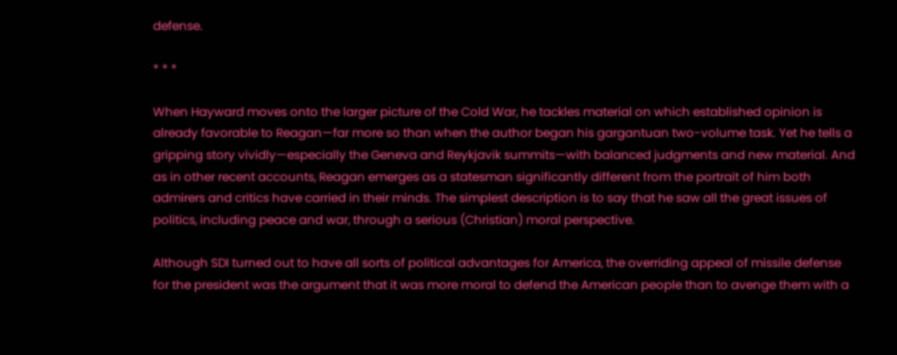defense.

* * *

When Hayward moves onto the larger picture of the Cold War, he tackles material on which established opinion is already favorable to Reagan—far more so than when the author began his gargantuan two-volume task. Yet he tells a gripping story vividly—especially the Geneva and Reykjavik summits—with balanced judgments and new material. And as in other recent accounts, Reagan emerges as a statesman significantly different from the portrait of him both admirers and critics have carried in their minds. The simplest description is to say that he saw all the great issues of politics, including peace and war, through a serious (Christian) moral perspective.

Although SDI turned out to have all sorts of political advantages for America, the overriding appeal of missile defense for the president was the argument that it was more moral to defend the American people than to avenge them with a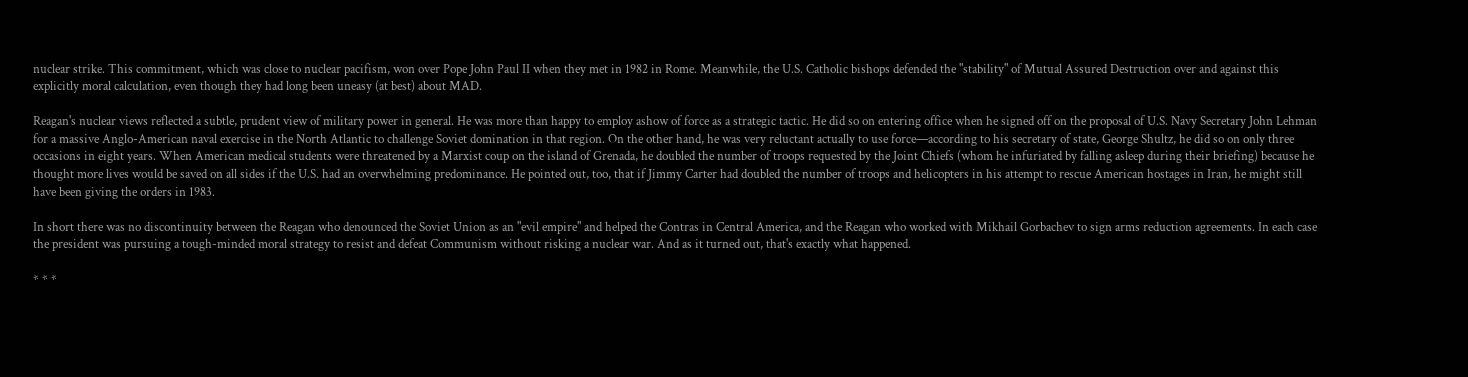nuclear strike. This commitment, which was close to nuclear pacifism, won over Pope John Paul II when they met in 1982 in Rome. Meanwhile, the U.S. Catholic bishops defended the "stability" of Mutual Assured Destruction over and against this explicitly moral calculation, even though they had long been uneasy (at best) about MAD.

Reagan's nuclear views reflected a subtle, prudent view of military power in general. He was more than happy to employ ashow of force as a strategic tactic. He did so on entering office when he signed off on the proposal of U.S. Navy Secretary John Lehman for a massive Anglo-American naval exercise in the North Atlantic to challenge Soviet domination in that region. On the other hand, he was very reluctant actually to use force—according to his secretary of state, George Shultz, he did so on only three occasions in eight years. When American medical students were threatened by a Marxist coup on the island of Grenada, he doubled the number of troops requested by the Joint Chiefs (whom he infuriated by falling asleep during their briefing) because he thought more lives would be saved on all sides if the U.S. had an overwhelming predominance. He pointed out, too, that if Jimmy Carter had doubled the number of troops and helicopters in his attempt to rescue American hostages in Iran, he might still have been giving the orders in 1983.

In short there was no discontinuity between the Reagan who denounced the Soviet Union as an "evil empire" and helped the Contras in Central America, and the Reagan who worked with Mikhail Gorbachev to sign arms reduction agreements. In each case the president was pursuing a tough-minded moral strategy to resist and defeat Communism without risking a nuclear war. And as it turned out, that's exactly what happened.

* * *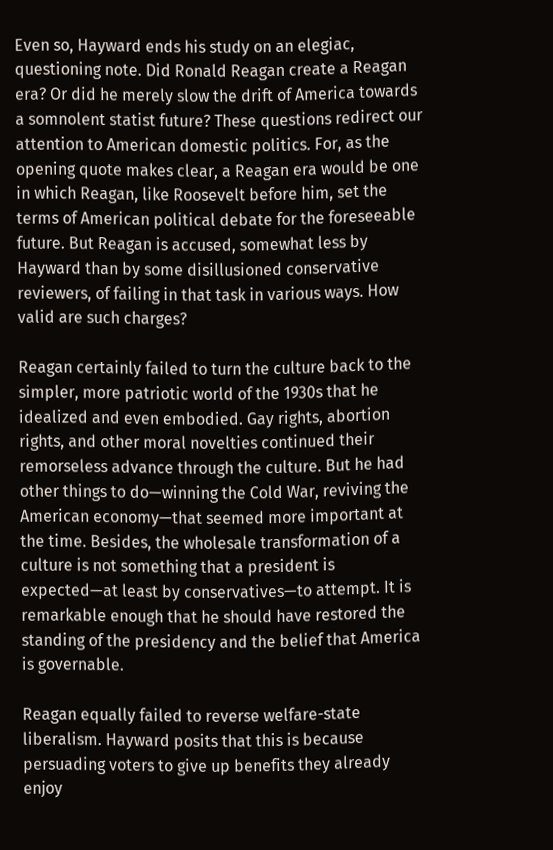Even so, Hayward ends his study on an elegiac, questioning note. Did Ronald Reagan create a Reagan era? Or did he merely slow the drift of America towards a somnolent statist future? These questions redirect our attention to American domestic politics. For, as the opening quote makes clear, a Reagan era would be one in which Reagan, like Roosevelt before him, set the terms of American political debate for the foreseeable future. But Reagan is accused, somewhat less by Hayward than by some disillusioned conservative reviewers, of failing in that task in various ways. How valid are such charges?

Reagan certainly failed to turn the culture back to the simpler, more patriotic world of the 1930s that he idealized and even embodied. Gay rights, abortion rights, and other moral novelties continued their remorseless advance through the culture. But he had other things to do—winning the Cold War, reviving the American economy—that seemed more important at the time. Besides, the wholesale transformation of a culture is not something that a president is expected—at least by conservatives—to attempt. It is remarkable enough that he should have restored the standing of the presidency and the belief that America is governable.

Reagan equally failed to reverse welfare-state liberalism. Hayward posits that this is because persuading voters to give up benefits they already enjoy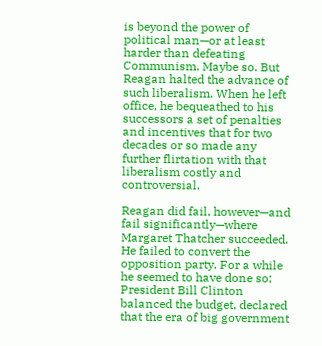is beyond the power of political man—or at least harder than defeating Communism. Maybe so. But Reagan halted the advance of such liberalism. When he left office, he bequeathed to his successors a set of penalties and incentives that for two decades or so made any further flirtation with that liberalism costly and controversial.

Reagan did fail, however—and fail significantly—where Margaret Thatcher succeeded. He failed to convert the opposition party. For a while he seemed to have done so; President Bill Clinton balanced the budget, declared that the era of big government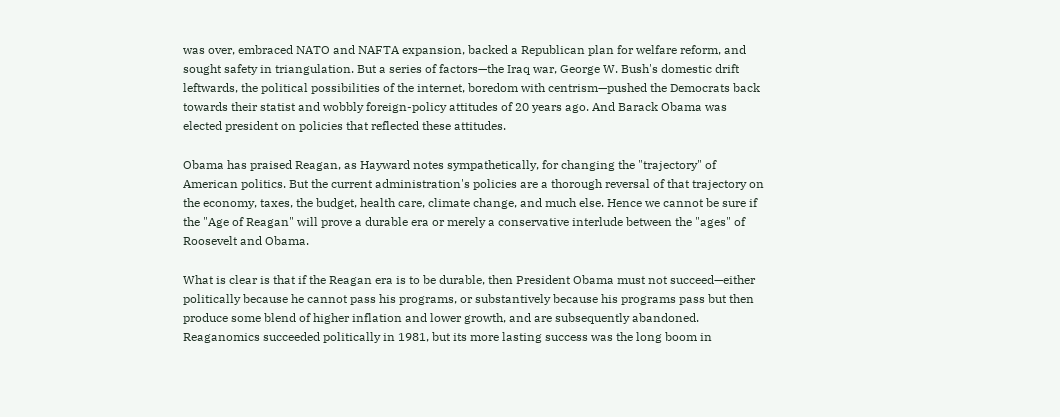was over, embraced NATO and NAFTA expansion, backed a Republican plan for welfare reform, and sought safety in triangulation. But a series of factors—the Iraq war, George W. Bush's domestic drift leftwards, the political possibilities of the internet, boredom with centrism—pushed the Democrats back towards their statist and wobbly foreign-policy attitudes of 20 years ago. And Barack Obama was elected president on policies that reflected these attitudes.

Obama has praised Reagan, as Hayward notes sympathetically, for changing the "trajectory" of American politics. But the current administration's policies are a thorough reversal of that trajectory on the economy, taxes, the budget, health care, climate change, and much else. Hence we cannot be sure if the "Age of Reagan" will prove a durable era or merely a conservative interlude between the "ages" of Roosevelt and Obama.

What is clear is that if the Reagan era is to be durable, then President Obama must not succeed—either politically because he cannot pass his programs, or substantively because his programs pass but then produce some blend of higher inflation and lower growth, and are subsequently abandoned. Reaganomics succeeded politically in 1981, but its more lasting success was the long boom in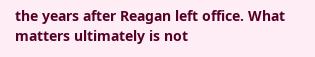the years after Reagan left office. What matters ultimately is not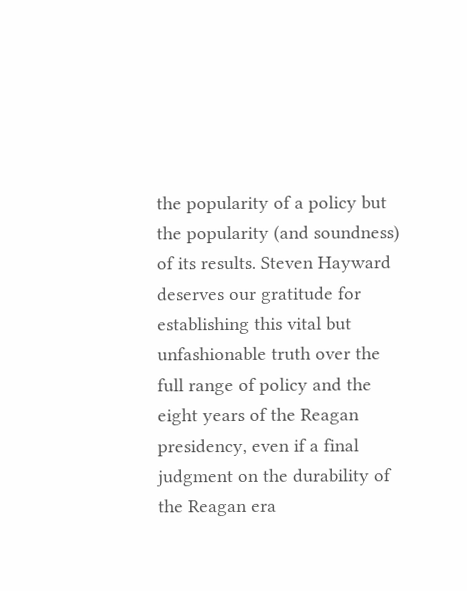the popularity of a policy but the popularity (and soundness) of its results. Steven Hayward deserves our gratitude for establishing this vital but unfashionable truth over the full range of policy and the eight years of the Reagan presidency, even if a final judgment on the durability of the Reagan era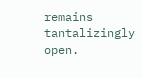remains tantalizingly open.